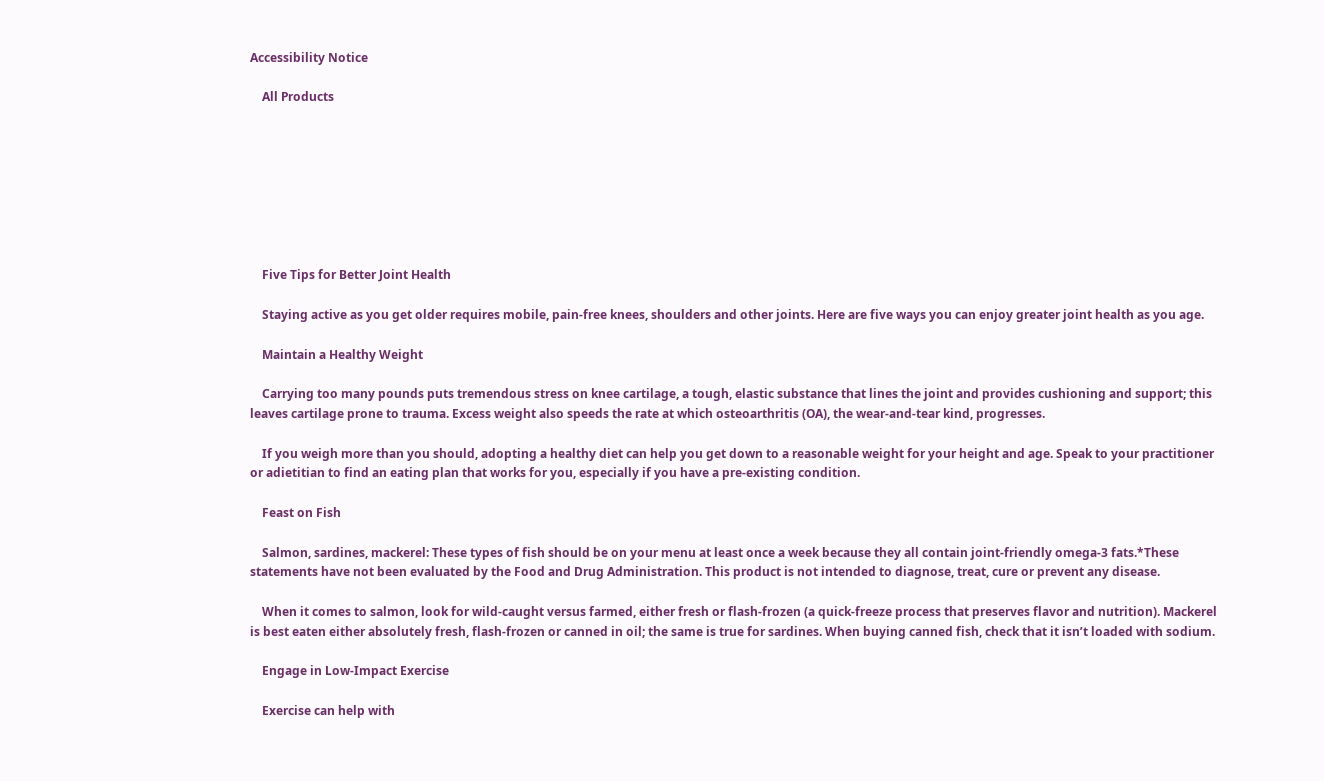Accessibility Notice

    All Products








    Five Tips for Better Joint Health

    Staying active as you get older requires mobile, pain-free knees, shoulders and other joints. Here are five ways you can enjoy greater joint health as you age.

    Maintain a Healthy Weight

    Carrying too many pounds puts tremendous stress on knee cartilage, a tough, elastic substance that lines the joint and provides cushioning and support; this leaves cartilage prone to trauma. Excess weight also speeds the rate at which osteoarthritis (OA), the wear-and-tear kind, progresses.

    If you weigh more than you should, adopting a healthy diet can help you get down to a reasonable weight for your height and age. Speak to your practitioner or adietitian to find an eating plan that works for you, especially if you have a pre-existing condition.

    Feast on Fish

    Salmon, sardines, mackerel: These types of fish should be on your menu at least once a week because they all contain joint-friendly omega-3 fats.*These statements have not been evaluated by the Food and Drug Administration. This product is not intended to diagnose, treat, cure or prevent any disease.

    When it comes to salmon, look for wild-caught versus farmed, either fresh or flash-frozen (a quick-freeze process that preserves flavor and nutrition). Mackerel is best eaten either absolutely fresh, flash-frozen or canned in oil; the same is true for sardines. When buying canned fish, check that it isn’t loaded with sodium.

    Engage in Low-Impact Exercise

    Exercise can help with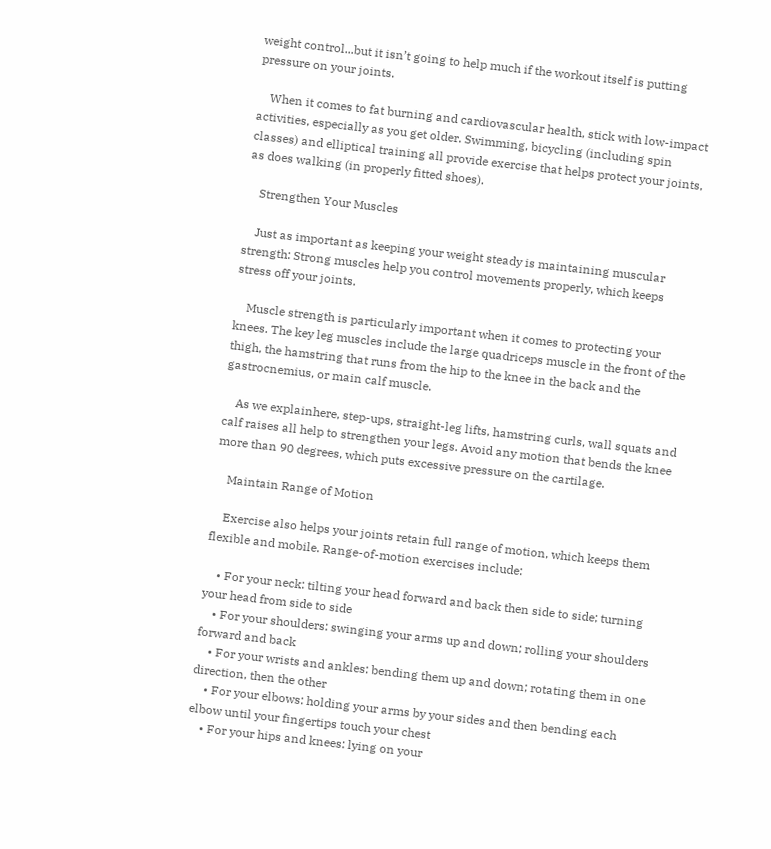weight control...but it isn’t going to help much if the workout itself is putting pressure on your joints.

    When it comes to fat burning and cardiovascular health, stick with low-impact activities, especially as you get older. Swimming, bicycling (including spin classes) and elliptical training all provide exercise that helps protect your joints, as does walking (in properly fitted shoes).

    Strengthen Your Muscles

    Just as important as keeping your weight steady is maintaining muscular strength: Strong muscles help you control movements properly, which keeps stress off your joints.

    Muscle strength is particularly important when it comes to protecting your knees. The key leg muscles include the large quadriceps muscle in the front of the thigh, the hamstring that runs from the hip to the knee in the back and the gastrocnemius, or main calf muscle.

    As we explainhere, step-ups, straight-leg lifts, hamstring curls, wall squats and calf raises all help to strengthen your legs. Avoid any motion that bends the knee more than 90 degrees, which puts excessive pressure on the cartilage.

    Maintain Range of Motion

    Exercise also helps your joints retain full range of motion, which keeps them flexible and mobile. Range-of-motion exercises include:

    • For your neck: tilting your head forward and back then side to side; turning your head from side to side
    • For your shoulders: swinging your arms up and down; rolling your shoulders forward and back
    • For your wrists and ankles: bending them up and down; rotating them in one direction, then the other
    • For your elbows: holding your arms by your sides and then bending each elbow until your fingertips touch your chest
    • For your hips and knees: lying on your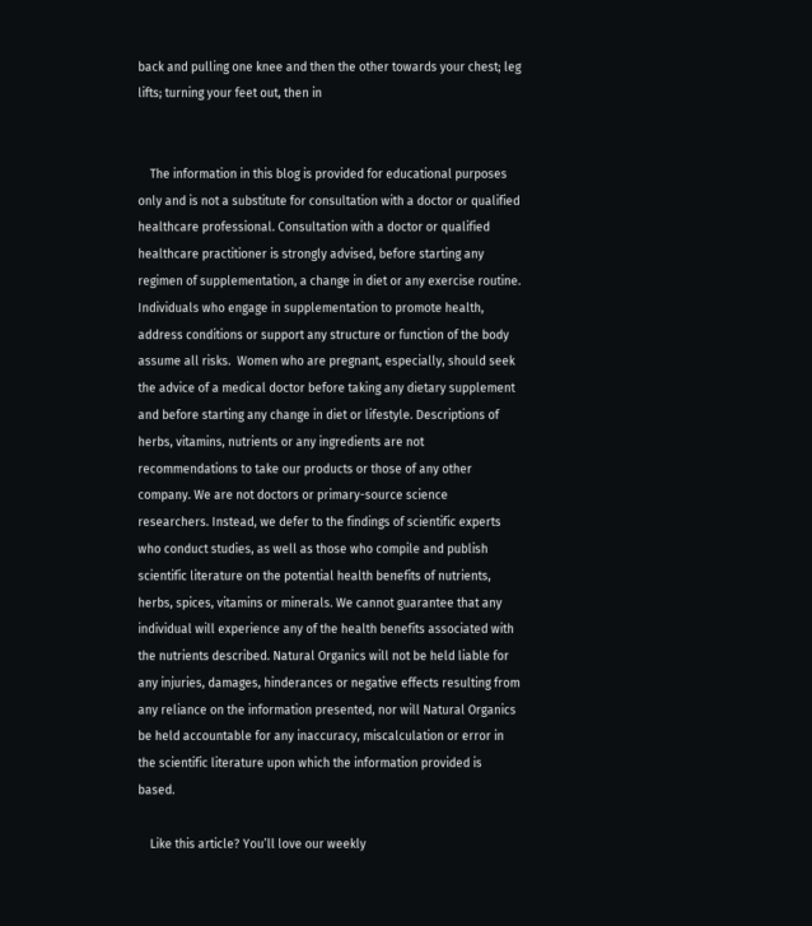back and pulling one knee and then the other towards your chest; leg lifts; turning your feet out, then in


    The information in this blog is provided for educational purposes only and is not a substitute for consultation with a doctor or qualified healthcare professional. Consultation with a doctor or qualified healthcare practitioner is strongly advised, before starting any regimen of supplementation, a change in diet or any exercise routine.  Individuals who engage in supplementation to promote health, address conditions or support any structure or function of the body assume all risks.  Women who are pregnant, especially, should seek the advice of a medical doctor before taking any dietary supplement and before starting any change in diet or lifestyle. Descriptions of herbs, vitamins, nutrients or any ingredients are not recommendations to take our products or those of any other company. We are not doctors or primary-source science researchers. Instead, we defer to the findings of scientific experts who conduct studies, as well as those who compile and publish scientific literature on the potential health benefits of nutrients, herbs, spices, vitamins or minerals. We cannot guarantee that any individual will experience any of the health benefits associated with the nutrients described. Natural Organics will not be held liable for any injuries, damages, hinderances or negative effects resulting from any reliance on the information presented, nor will Natural Organics be held accountable for any inaccuracy, miscalculation or error in the scientific literature upon which the information provided is based.

    Like this article? You’ll love our weekly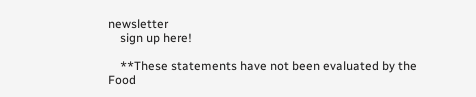newsletter
    sign up here!

    **These statements have not been evaluated by the Food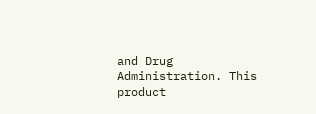and Drug Administration. This product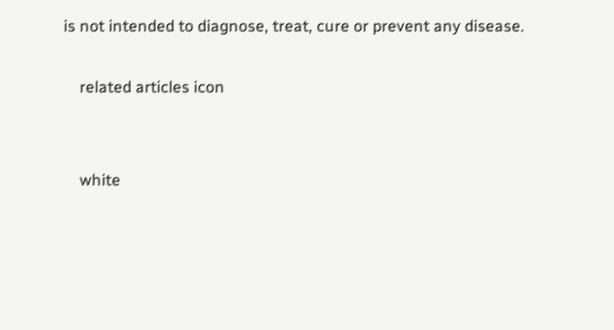is not intended to diagnose, treat, cure or prevent any disease.

    related articles icon


    white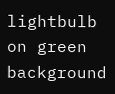lightbulb on green background